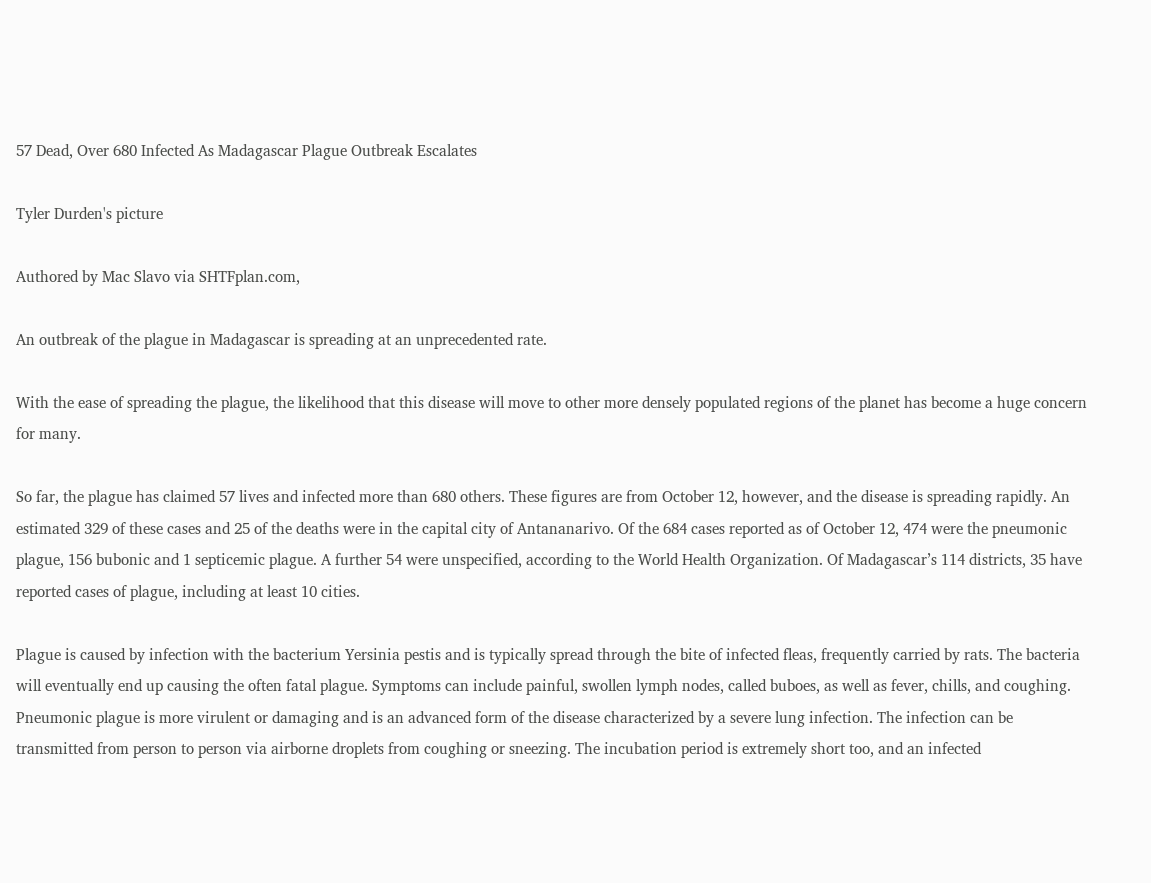57 Dead, Over 680 Infected As Madagascar Plague Outbreak Escalates

Tyler Durden's picture

Authored by Mac Slavo via SHTFplan.com,

An outbreak of the plague in Madagascar is spreading at an unprecedented rate.

With the ease of spreading the plague, the likelihood that this disease will move to other more densely populated regions of the planet has become a huge concern for many.

So far, the plague has claimed 57 lives and infected more than 680 others. These figures are from October 12, however, and the disease is spreading rapidly. An estimated 329 of these cases and 25 of the deaths were in the capital city of Antananarivo. Of the 684 cases reported as of October 12, 474 were the pneumonic plague, 156 bubonic and 1 septicemic plague. A further 54 were unspecified, according to the World Health Organization. Of Madagascar’s 114 districts, 35 have reported cases of plague, including at least 10 cities.

Plague is caused by infection with the bacterium Yersinia pestis and is typically spread through the bite of infected fleas, frequently carried by rats. The bacteria will eventually end up causing the often fatal plague. Symptoms can include painful, swollen lymph nodes, called buboes, as well as fever, chills, and coughing. Pneumonic plague is more virulent or damaging and is an advanced form of the disease characterized by a severe lung infection. The infection can be transmitted from person to person via airborne droplets from coughing or sneezing. The incubation period is extremely short too, and an infected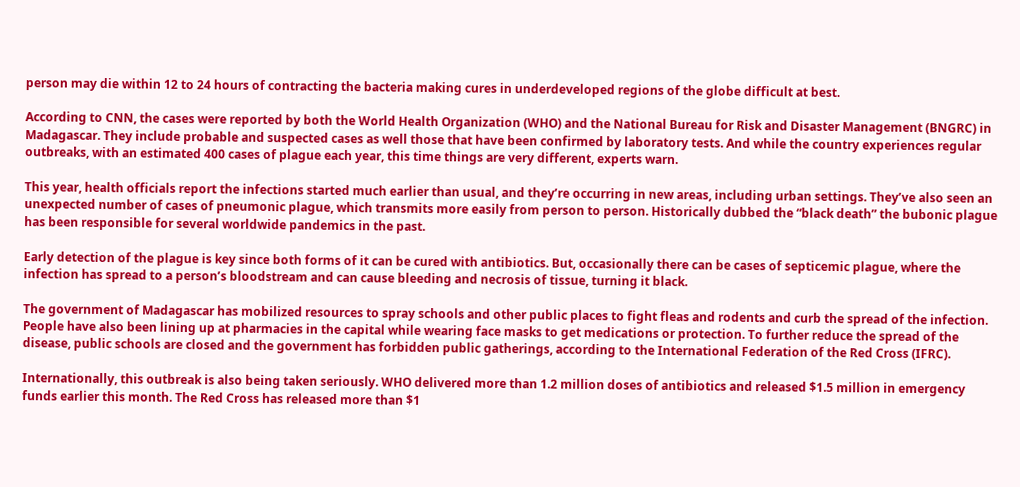person may die within 12 to 24 hours of contracting the bacteria making cures in underdeveloped regions of the globe difficult at best.

According to CNN, the cases were reported by both the World Health Organization (WHO) and the National Bureau for Risk and Disaster Management (BNGRC) in Madagascar. They include probable and suspected cases as well those that have been confirmed by laboratory tests. And while the country experiences regular outbreaks, with an estimated 400 cases of plague each year, this time things are very different, experts warn.

This year, health officials report the infections started much earlier than usual, and they’re occurring in new areas, including urban settings. They’ve also seen an unexpected number of cases of pneumonic plague, which transmits more easily from person to person. Historically dubbed the “black death” the bubonic plague has been responsible for several worldwide pandemics in the past.

Early detection of the plague is key since both forms of it can be cured with antibiotics. But, occasionally there can be cases of septicemic plague, where the infection has spread to a person’s bloodstream and can cause bleeding and necrosis of tissue, turning it black.

The government of Madagascar has mobilized resources to spray schools and other public places to fight fleas and rodents and curb the spread of the infection. People have also been lining up at pharmacies in the capital while wearing face masks to get medications or protection. To further reduce the spread of the disease, public schools are closed and the government has forbidden public gatherings, according to the International Federation of the Red Cross (IFRC).

Internationally, this outbreak is also being taken seriously. WHO delivered more than 1.2 million doses of antibiotics and released $1.5 million in emergency funds earlier this month. The Red Cross has released more than $1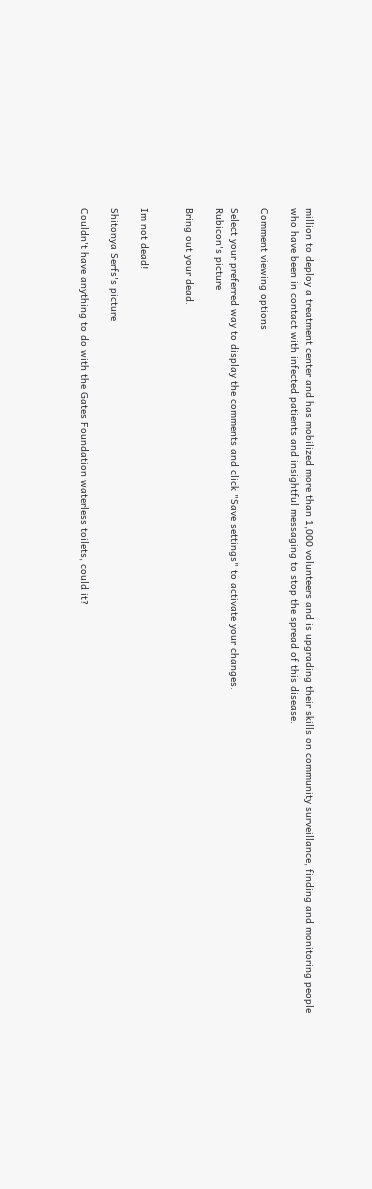million to deploy a treatment center and has mobilized more than 1,000 volunteers and is upgrading their skills on community surveillance, finding and monitoring people who have been in contact with infected patients and insightful messaging to stop the spread of this disease.

Comment viewing options

Select your preferred way to display the comments and click "Save settings" to activate your changes.
Rubicon's picture

Bring out your dead.


Im not dead!

Shitonya Serfs's picture

Couldn't have anything to do with the Gates Foundation waterless toilets, could it?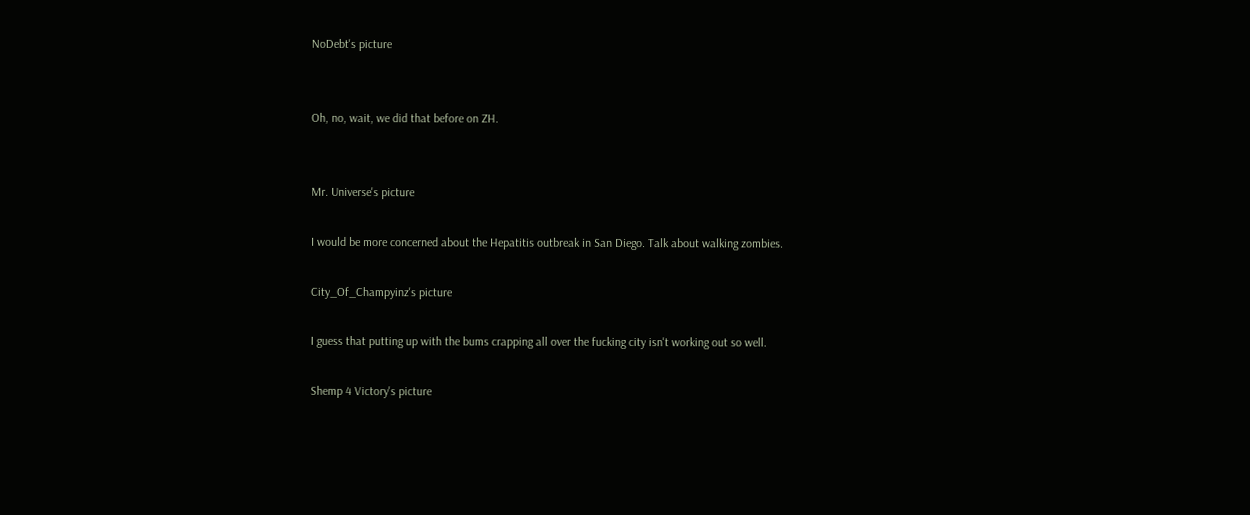NoDebt's picture


Oh, no, wait, we did that before on ZH.


Mr. Universe's picture

I would be more concerned about the Hepatitis outbreak in San Diego. Talk about walking zombies.

City_Of_Champyinz's picture

I guess that putting up with the bums crapping all over the fucking city isn't working out so well.

Shemp 4 Victory's picture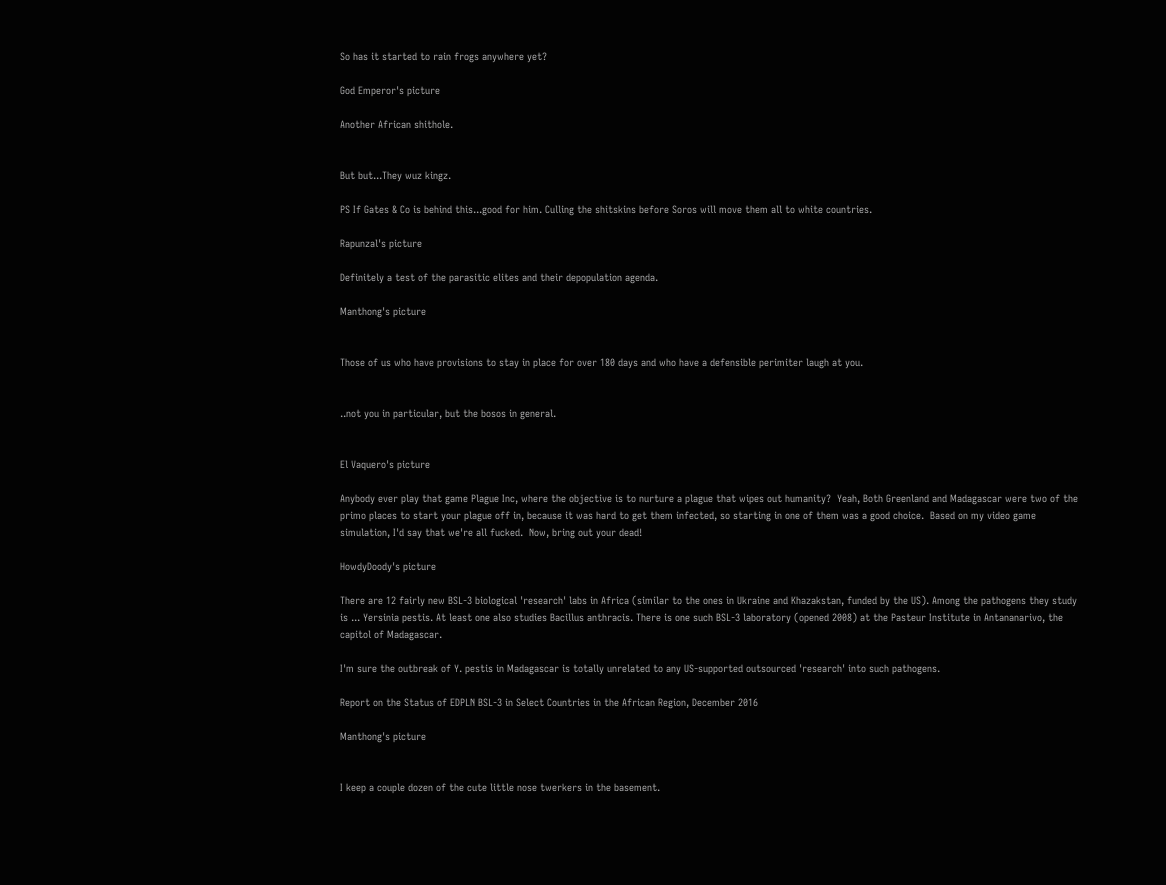So has it started to rain frogs anywhere yet?

God Emperor's picture

Another African shithole.


But but...They wuz kingz.

PS If Gates & Co is behind this...good for him. Culling the shitskins before Soros will move them all to white countries.

Rapunzal's picture

Definitely a test of the parasitic elites and their depopulation agenda.

Manthong's picture


Those of us who have provisions to stay in place for over 180 days and who have a defensible perimiter laugh at you.


..not you in particular, but the bosos in general.


El Vaquero's picture

Anybody ever play that game Plague Inc, where the objective is to nurture a plague that wipes out humanity?  Yeah, Both Greenland and Madagascar were two of the primo places to start your plague off in, because it was hard to get them infected, so starting in one of them was a good choice.  Based on my video game simulation, I'd say that we're all fucked.  Now, bring out your dead!

HowdyDoody's picture

There are 12 fairly new BSL-3 biological 'research' labs in Africa (similar to the ones in Ukraine and Khazakstan, funded by the US). Among the pathogens they study is ... Yersinia pestis. At least one also studies Bacillus anthracis. There is one such BSL-3 laboratory (opened 2008) at the Pasteur Institute in Antananarivo, the capitol of Madagascar.

I'm sure the outbreak of Y. pestis in Madagascar is totally unrelated to any US-supported outsourced 'research' into such pathogens.

Report on the Status of EDPLN BSL-3 in Select Countries in the African Region, December 2016

Manthong's picture


I keep a couple dozen of the cute little nose twerkers in the basement.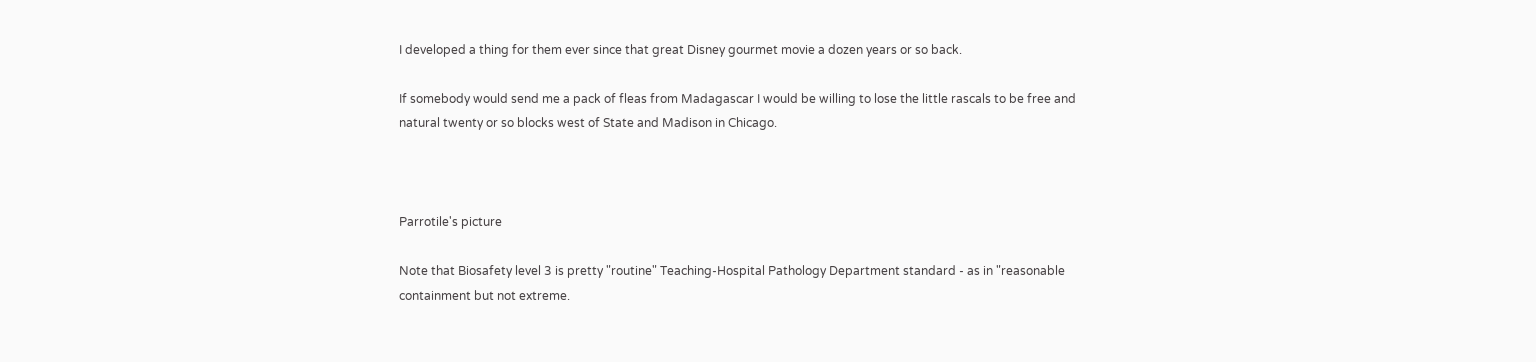I developed a thing for them ever since that great Disney gourmet movie a dozen years or so back.

If somebody would send me a pack of fleas from Madagascar I would be willing to lose the little rascals to be free and natural twenty or so blocks west of State and Madison in Chicago.



Parrotile's picture

Note that Biosafety level 3 is pretty "routine" Teaching-Hospital Pathology Department standard - as in "reasonable containment but not extreme.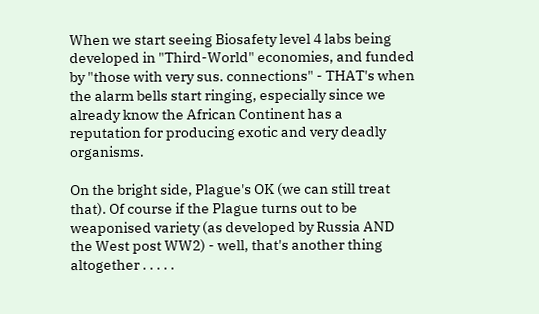When we start seeing Biosafety level 4 labs being developed in "Third-World" economies, and funded by "those with very sus. connections" - THAT's when the alarm bells start ringing, especially since we already know the African Continent has a reputation for producing exotic and very deadly organisms.

On the bright side, Plague's OK (we can still treat that). Of course if the Plague turns out to be weaponised variety (as developed by Russia AND the West post WW2) - well, that's another thing altogether . . . . .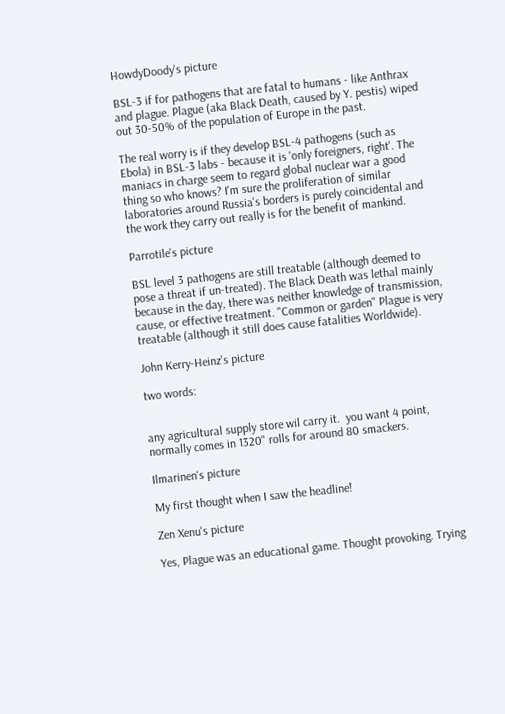HowdyDoody's picture

BSL-3 if for pathogens that are fatal to humans - like Anthrax and plague. Plague (aka Black Death, caused by Y. pestis) wiped out 30-50% of the population of Europe in the past.

The real worry is if they develop BSL-4 pathogens (such as Ebola) in BSL-3 labs - because it is 'only foreigners, right'. The maniacs in charge seem to regard global nuclear war a good thing so who knows? I'm sure the proliferation of similar laboratories around Russia's borders is purely coincidental and the work they carry out really is for the benefit of mankind.

Parrotile's picture

BSL level 3 pathogens are still treatable (although deemed to pose a threat if un-treated). The Black Death was lethal mainly because in the day, there was neither knowledge of transmission, cause, or effective treatment. "Common or garden" Plague is very treatable (although it still does cause fatalities Worldwide).

John Kerry-Heinz's picture

two words:


any agricultural supply store wil carry it.  you want 4 point, normally comes in 1320" rolls for around 80 smackers.

Ilmarinen's picture

My first thought when I saw the headline!

Zen Xenu's picture

Yes, Plague was an educational game. Thought provoking. Trying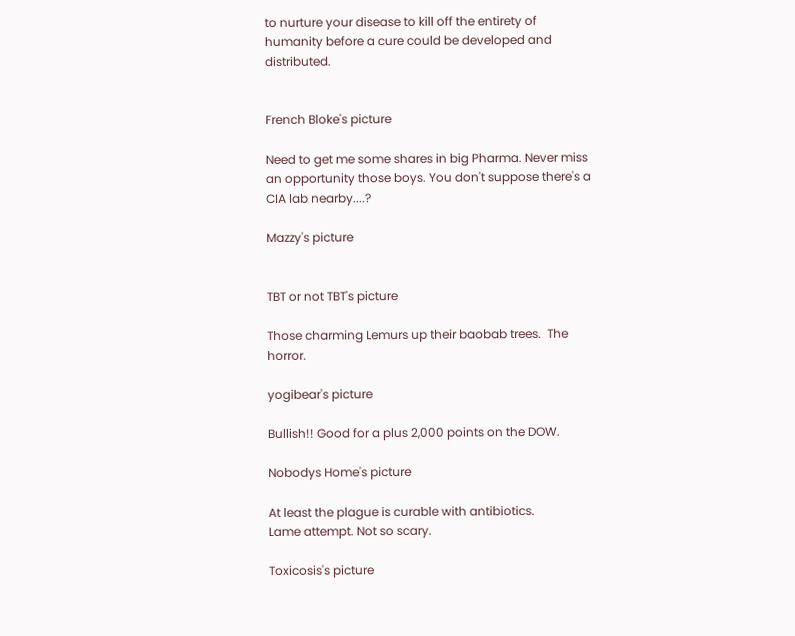to nurture your disease to kill off the entirety of humanity before a cure could be developed and distributed.


French Bloke's picture

Need to get me some shares in big Pharma. Never miss an opportunity those boys. You don't suppose there's a CIA lab nearby....?

Mazzy's picture


TBT or not TBT's picture

Those charming Lemurs up their baobab trees.  The horror.

yogibear's picture

Bullish!! Good for a plus 2,000 points on the DOW.

Nobodys Home's picture

At least the plague is curable with antibiotics.
Lame attempt. Not so scary.

Toxicosis's picture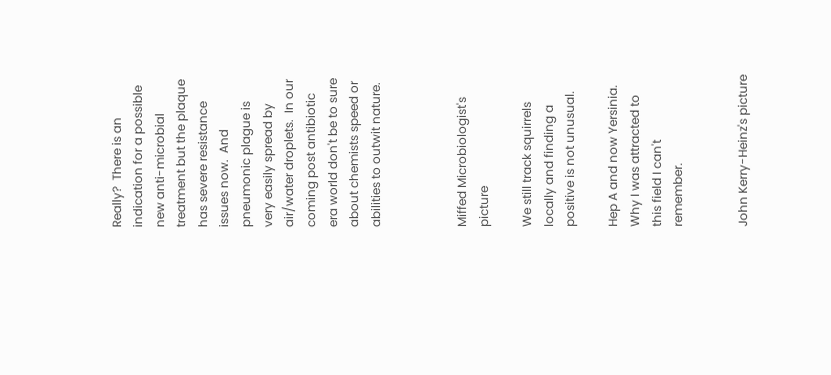Really?  There is an indication for a possible new anti-microbial treatment but the plaque has severe resistance issues now.  And pneumonic plague is very easily spread by air/water droplets.  In our coming post antibiotic era world don't be to sure about chemists speed or abilities to outwit nature.



Miffed Microbiologist's picture

We still track squirrels locally and finding a positive is not unusual.

Hep A and now Yersinia. Why I was attracted to this field I can't remember.


John Kerry-Heinz's picture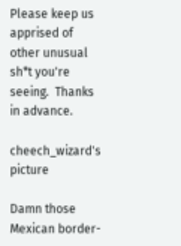Please keep us apprised of other unusual sh*t you're seeing.  Thanks in advance.

cheech_wizard's picture

Damn those Mexican border-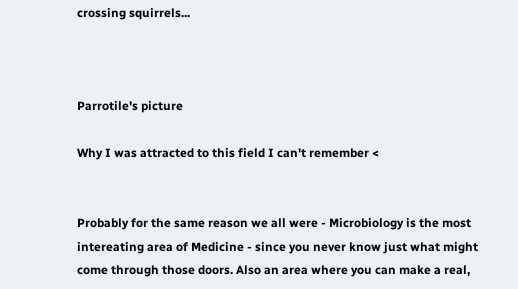crossing squirrels...



Parrotile's picture

Why I was attracted to this field I can't remember <


Probably for the same reason we all were - Microbiology is the most intereating area of Medicine - since you never know just what might come through those doors. Also an area where you can make a real,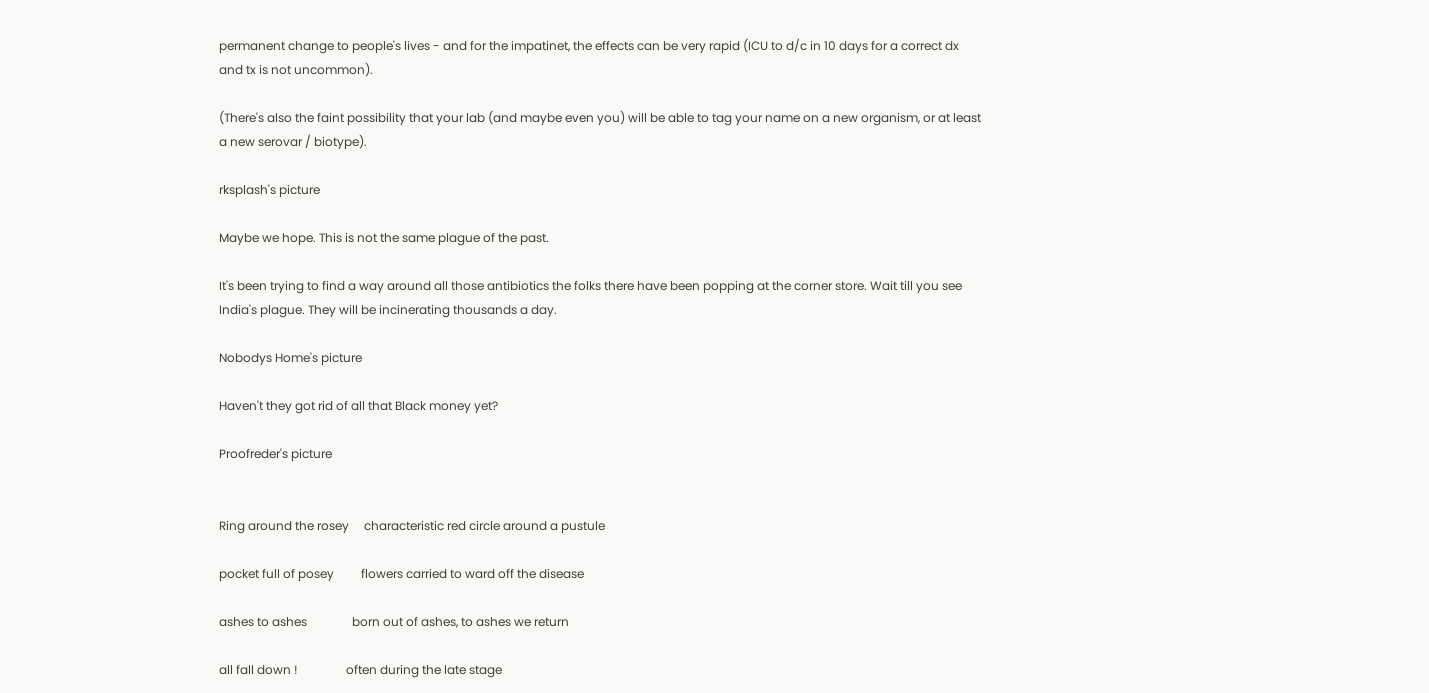permanent change to people's lives - and for the impatinet, the effects can be very rapid (ICU to d/c in 10 days for a correct dx and tx is not uncommon).

(There's also the faint possibility that your lab (and maybe even you) will be able to tag your name on a new organism, or at least a new serovar / biotype).

rksplash's picture

Maybe we hope. This is not the same plague of the past.

It's been trying to find a way around all those antibiotics the folks there have been popping at the corner store. Wait till you see India's plague. They will be incinerating thousands a day.

Nobodys Home's picture

Haven't they got rid of all that Black money yet?

Proofreder's picture


Ring around the rosey     characteristic red circle around a pustule

pocket full of posey         flowers carried to ward off the disease

ashes to ashes               born out of ashes, to ashes we return

all fall down !                often during the late stage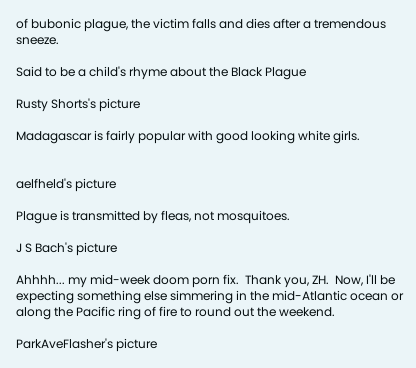of bubonic plague, the victim falls and dies after a tremendous sneeze.

Said to be a child's rhyme about the Black Plague

Rusty Shorts's picture

Madagascar is fairly popular with good looking white girls.


aelfheld's picture

Plague is transmitted by fleas, not mosquitoes.

J S Bach's picture

Ahhhh... my mid-week doom porn fix.  Thank you, ZH.  Now, I'll be expecting something else simmering in the mid-Atlantic ocean or along the Pacific ring of fire to round out the weekend.

ParkAveFlasher's picture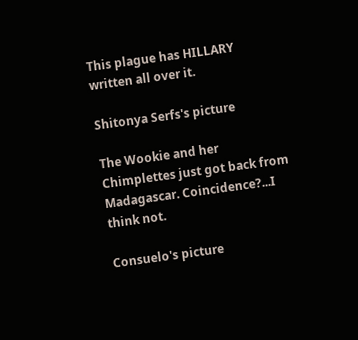This plague has HILLARY written all over it.

Shitonya Serfs's picture

The Wookie and her Chimplettes just got back from Madagascar. Coincidence?...I think not.

Consuelo's picture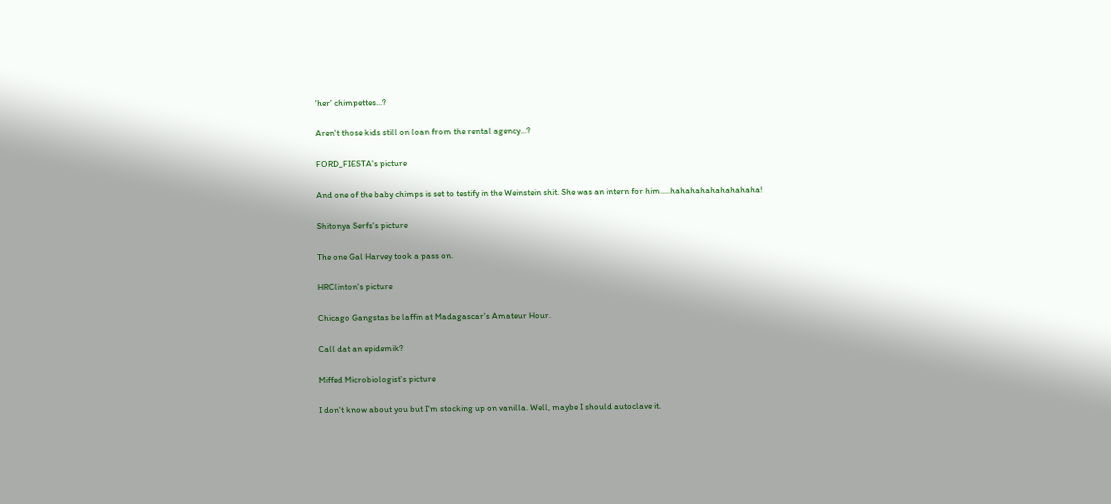'her' chimpettes...?

Aren't those kids still on loan from the rental agency...?

FORD_FIESTA's picture

And one of the baby chimps is set to testify in the Weinstein shit. She was an intern for him.....hahahahahahahahaha!

Shitonya Serfs's picture

The one Gal Harvey took a pass on.

HRClinton's picture

Chicago Gangstas be laffin at Madagascar's Amateur Hour.

Call dat an epidemik?

Miffed Microbiologist's picture

I don't know about you but I'm stocking up on vanilla. Well, maybe I should autoclave it.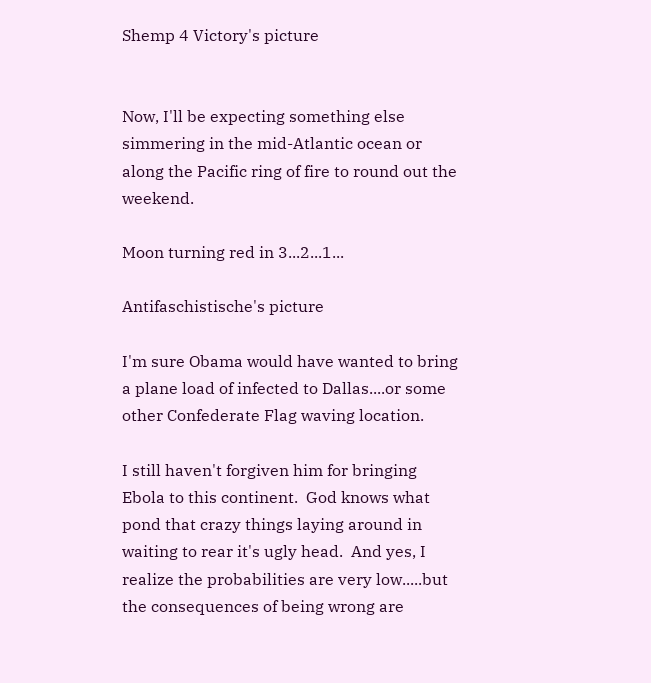Shemp 4 Victory's picture


Now, I'll be expecting something else simmering in the mid-Atlantic ocean or along the Pacific ring of fire to round out the weekend.

Moon turning red in 3...2...1...

Antifaschistische's picture

I'm sure Obama would have wanted to bring a plane load of infected to Dallas....or some other Confederate Flag waving location.

I still haven't forgiven him for bringing Ebola to this continent.  God knows what pond that crazy things laying around in waiting to rear it's ugly head.  And yes, I realize the probabilities are very low.....but the consequences of being wrong are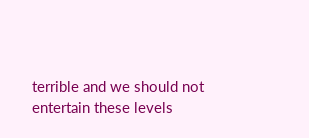terrible and we should not entertain these levels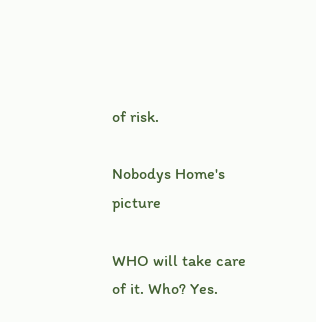of risk.

Nobodys Home's picture

WHO will take care of it. Who? Yes.